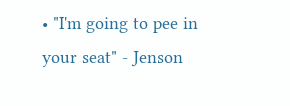• "I'm going to pee in your seat" - Jenson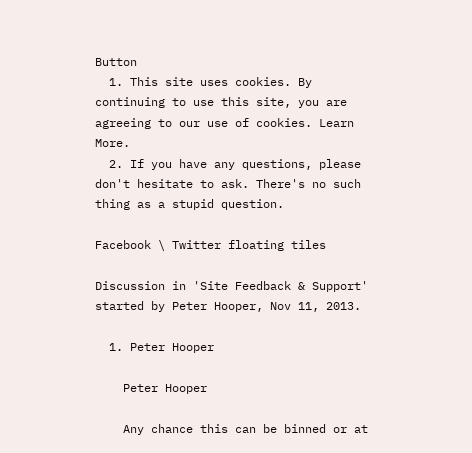Button
  1. This site uses cookies. By continuing to use this site, you are agreeing to our use of cookies. Learn More.
  2. If you have any questions, please don't hesitate to ask. There's no such thing as a stupid question.

Facebook \ Twitter floating tiles

Discussion in 'Site Feedback & Support' started by Peter Hooper, Nov 11, 2013.

  1. Peter Hooper

    Peter Hooper

    Any chance this can be binned or at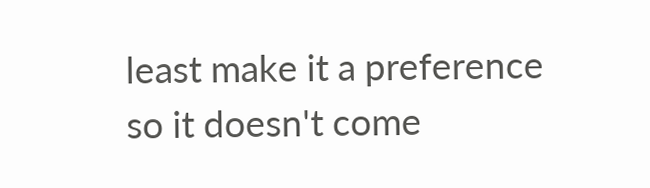least make it a preference so it doesn't come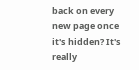back on every new page once it's hidden? It's really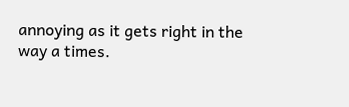annoying as it gets right in the way a times.